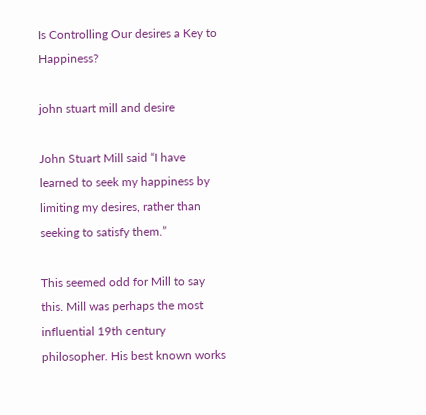Is Controlling Our desires a Key to Happiness?

john stuart mill and desire

John Stuart Mill said “I have learned to seek my happiness by limiting my desires, rather than seeking to satisfy them.”

This seemed odd for Mill to say this. Mill was perhaps the most influential 19th century philosopher. His best known works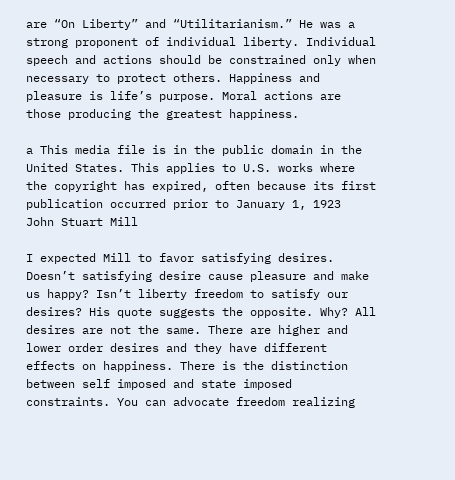are “On Liberty” and “Utilitarianism.” He was a strong proponent of individual liberty. Individual speech and actions should be constrained only when necessary to protect others. Happiness and pleasure is life’s purpose. Moral actions are those producing the greatest happiness.

a This media file is in the public domain in the United States. This applies to U.S. works where the copyright has expired, often because its first publication occurred prior to January 1, 1923
John Stuart Mill

I expected Mill to favor satisfying desires. Doesn’t satisfying desire cause pleasure and make us happy? Isn’t liberty freedom to satisfy our desires? His quote suggests the opposite. Why? All desires are not the same. There are higher and lower order desires and they have different effects on happiness. There is the distinction between self imposed and state imposed constraints. You can advocate freedom realizing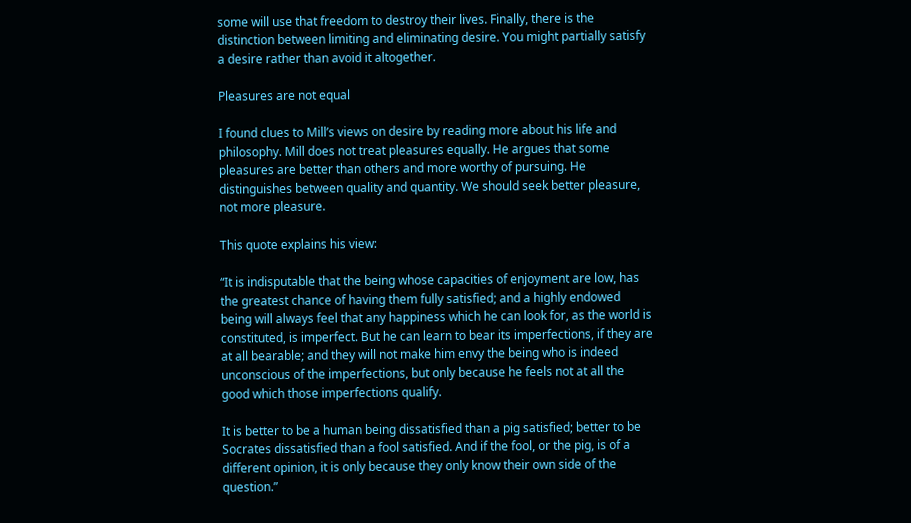some will use that freedom to destroy their lives. Finally, there is the distinction between limiting and eliminating desire. You might partially satisfy a desire rather than avoid it altogether.

Pleasures are not equal

I found clues to Mill’s views on desire by reading more about his life and philosophy. Mill does not treat pleasures equally. He argues that some pleasures are better than others and more worthy of pursuing. He distinguishes between quality and quantity. We should seek better pleasure, not more pleasure.

This quote explains his view:

“It is indisputable that the being whose capacities of enjoyment are low, has the greatest chance of having them fully satisfied; and a highly endowed being will always feel that any happiness which he can look for, as the world is constituted, is imperfect. But he can learn to bear its imperfections, if they are at all bearable; and they will not make him envy the being who is indeed unconscious of the imperfections, but only because he feels not at all the good which those imperfections qualify.

It is better to be a human being dissatisfied than a pig satisfied; better to be Socrates dissatisfied than a fool satisfied. And if the fool, or the pig, is of a different opinion, it is only because they only know their own side of the question.”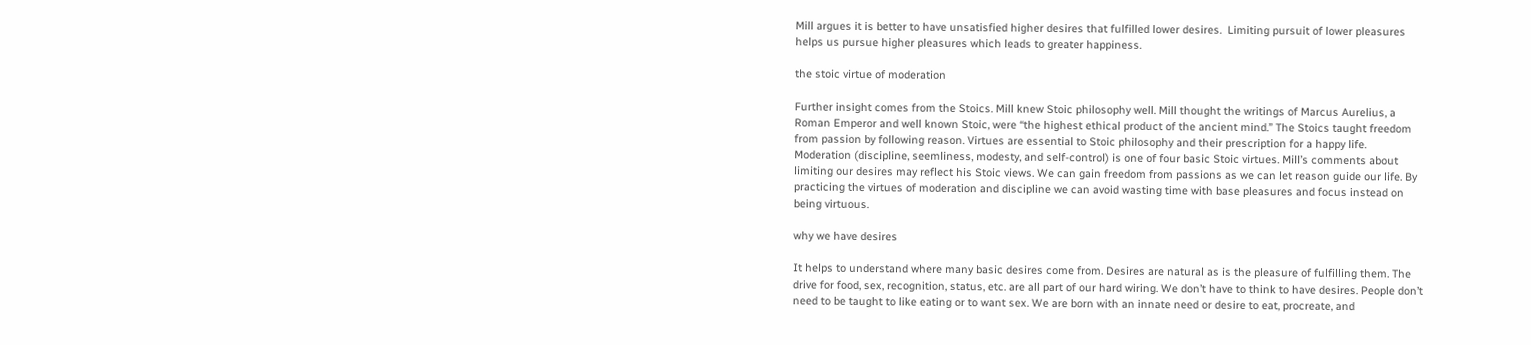Mill argues it is better to have unsatisfied higher desires that fulfilled lower desires.  Limiting pursuit of lower pleasures helps us pursue higher pleasures which leads to greater happiness.

the stoic virtue of moderation

Further insight comes from the Stoics. Mill knew Stoic philosophy well. Mill thought the writings of Marcus Aurelius, a Roman Emperor and well known Stoic, were “the highest ethical product of the ancient mind.” The Stoics taught freedom from passion by following reason. Virtues are essential to Stoic philosophy and their prescription for a happy life. Moderation (discipline, seemliness, modesty, and self-control) is one of four basic Stoic virtues. Mill’s comments about limiting our desires may reflect his Stoic views. We can gain freedom from passions as we can let reason guide our life. By practicing the virtues of moderation and discipline we can avoid wasting time with base pleasures and focus instead on being virtuous.

why we have desires

It helps to understand where many basic desires come from. Desires are natural as is the pleasure of fulfilling them. The drive for food, sex, recognition, status, etc. are all part of our hard wiring. We don’t have to think to have desires. People don’t need to be taught to like eating or to want sex. We are born with an innate need or desire to eat, procreate, and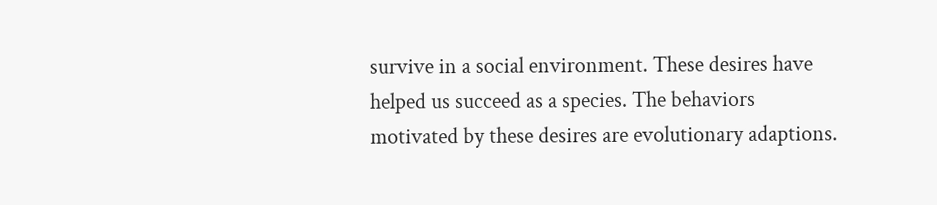survive in a social environment. These desires have helped us succeed as a species. The behaviors motivated by these desires are evolutionary adaptions.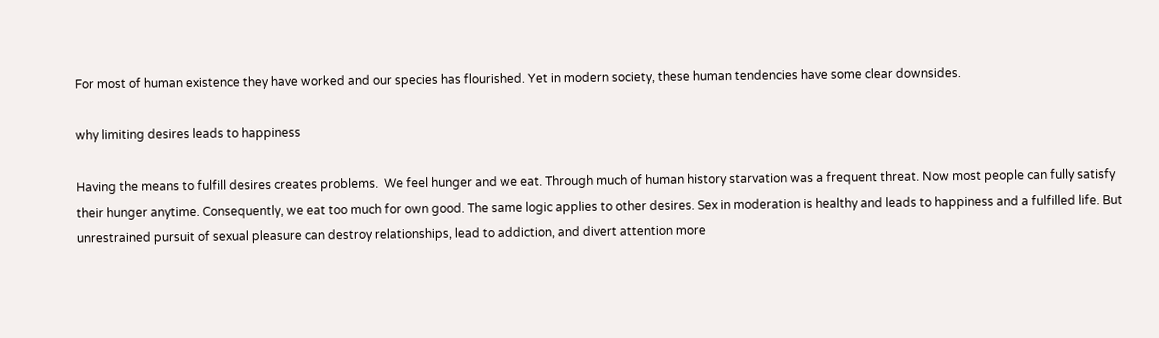For most of human existence they have worked and our species has flourished. Yet in modern society, these human tendencies have some clear downsides.

why limiting desires leads to happiness

Having the means to fulfill desires creates problems.  We feel hunger and we eat. Through much of human history starvation was a frequent threat. Now most people can fully satisfy their hunger anytime. Consequently, we eat too much for own good. The same logic applies to other desires. Sex in moderation is healthy and leads to happiness and a fulfilled life. But unrestrained pursuit of sexual pleasure can destroy relationships, lead to addiction, and divert attention more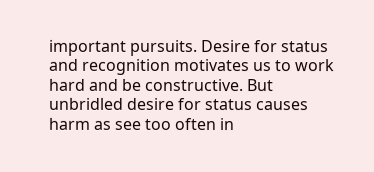important pursuits. Desire for status and recognition motivates us to work hard and be constructive. But unbridled desire for status causes harm as see too often in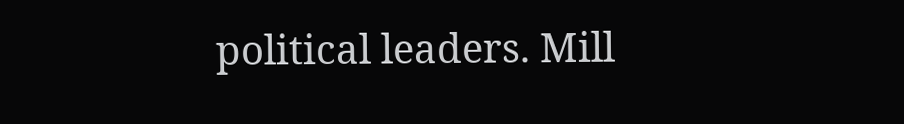political leaders. Mill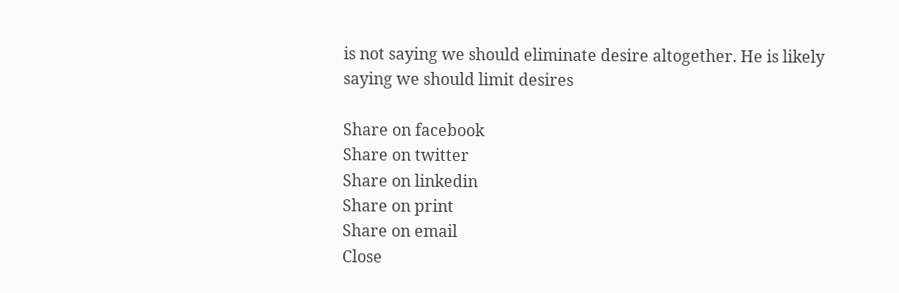is not saying we should eliminate desire altogether. He is likely saying we should limit desires

Share on facebook
Share on twitter
Share on linkedin
Share on print
Share on email
Close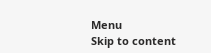Menu
Skip to content